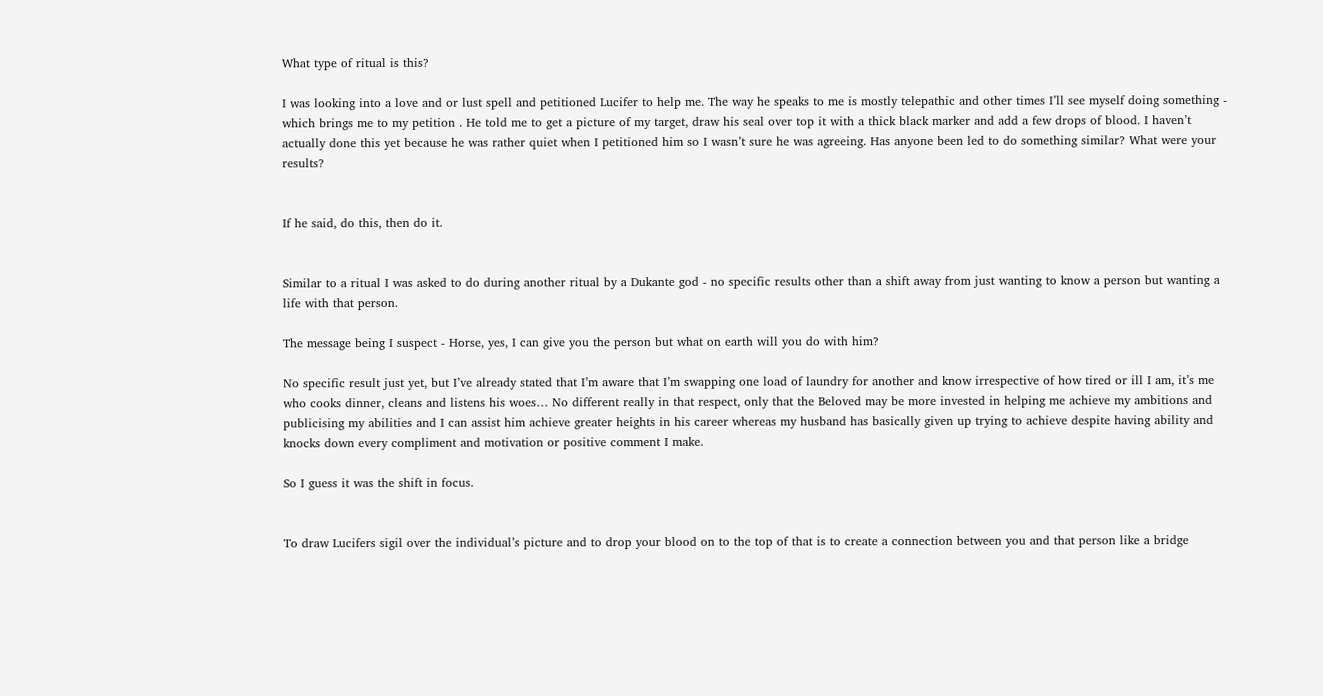What type of ritual is this?

I was looking into a love and or lust spell and petitioned Lucifer to help me. The way he speaks to me is mostly telepathic and other times I’ll see myself doing something - which brings me to my petition . He told me to get a picture of my target, draw his seal over top it with a thick black marker and add a few drops of blood. I haven’t actually done this yet because he was rather quiet when I petitioned him so I wasn’t sure he was agreeing. Has anyone been led to do something similar? What were your results?


If he said, do this, then do it.


Similar to a ritual I was asked to do during another ritual by a Dukante god - no specific results other than a shift away from just wanting to know a person but wanting a life with that person.

The message being I suspect - Horse, yes, I can give you the person but what on earth will you do with him?

No specific result just yet, but I’ve already stated that I’m aware that I’m swapping one load of laundry for another and know irrespective of how tired or ill I am, it’s me who cooks dinner, cleans and listens his woes… No different really in that respect, only that the Beloved may be more invested in helping me achieve my ambitions and publicising my abilities and I can assist him achieve greater heights in his career whereas my husband has basically given up trying to achieve despite having ability and knocks down every compliment and motivation or positive comment I make.

So I guess it was the shift in focus.


To draw Lucifers sigil over the individual’s picture and to drop your blood on to the top of that is to create a connection between you and that person like a bridge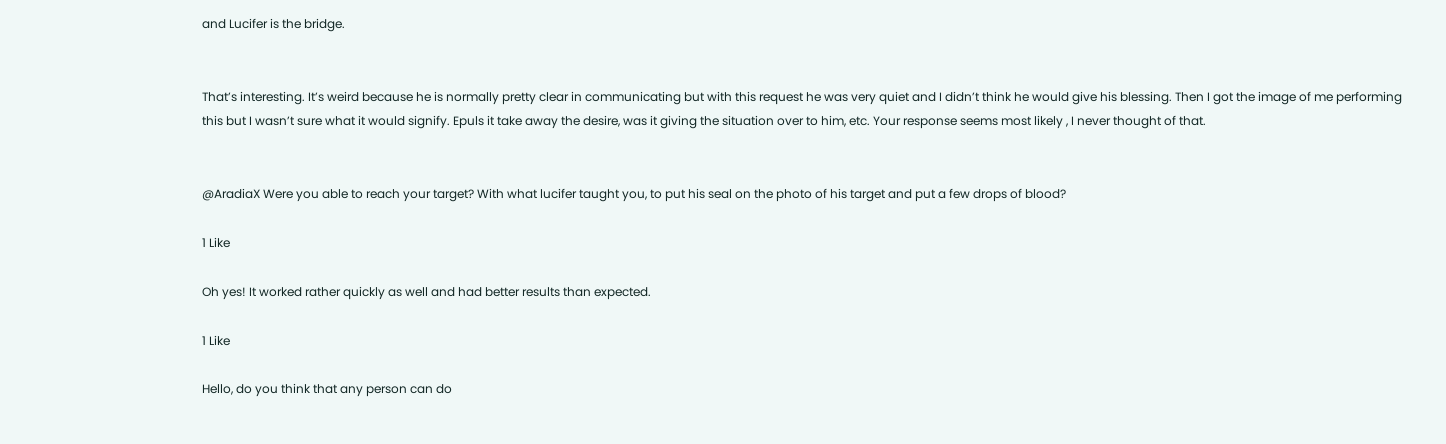and Lucifer is the bridge.


That’s interesting. It’s weird because he is normally pretty clear in communicating but with this request he was very quiet and I didn’t think he would give his blessing. Then I got the image of me performing this but I wasn’t sure what it would signify. Epuls it take away the desire, was it giving the situation over to him, etc. Your response seems most likely , I never thought of that.


@AradiaX Were you able to reach your target? With what lucifer taught you, to put his seal on the photo of his target and put a few drops of blood?

1 Like

Oh yes! It worked rather quickly as well and had better results than expected.

1 Like

Hello, do you think that any person can do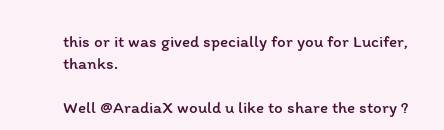this or it was gived specially for you for Lucifer, thanks.

Well @AradiaX would u like to share the story ?